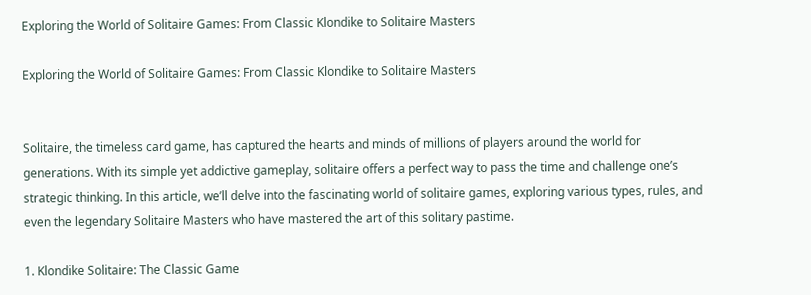Exploring the World of Solitaire Games: From Classic Klondike to Solitaire Masters

Exploring the World of Solitaire Games: From Classic Klondike to Solitaire Masters


Solitaire, the timeless card game, has captured the hearts and minds of millions of players around the world for generations. With its simple yet addictive gameplay, solitaire offers a perfect way to pass the time and challenge one’s strategic thinking. In this article, we’ll delve into the fascinating world of solitaire games, exploring various types, rules, and even the legendary Solitaire Masters who have mastered the art of this solitary pastime.

1. Klondike Solitaire: The Classic Game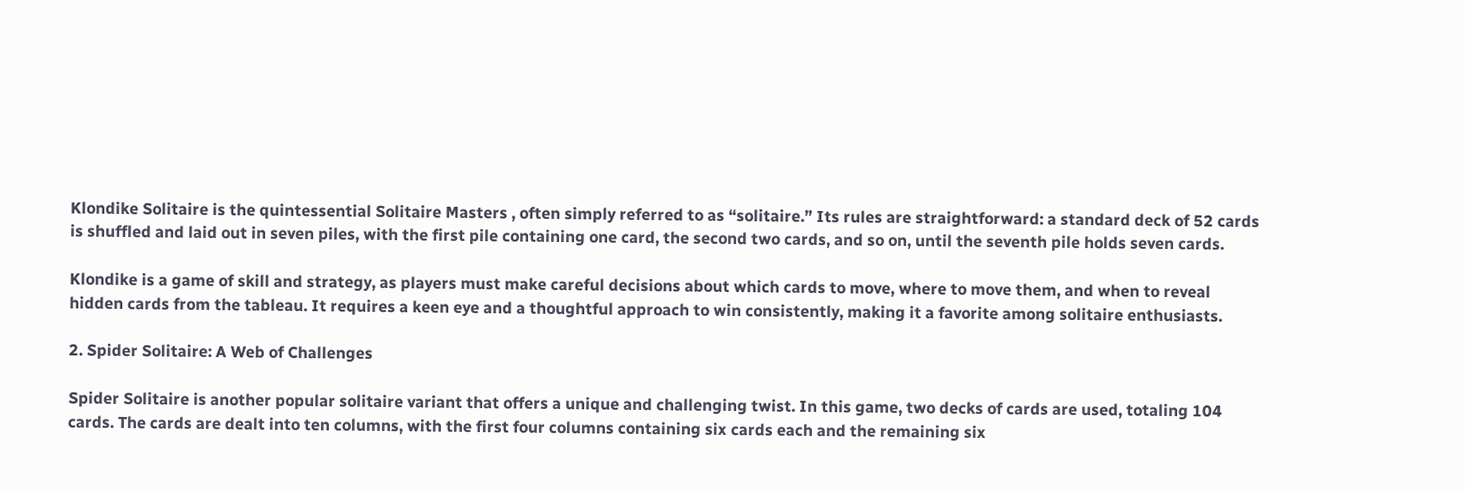Klondike Solitaire is the quintessential Solitaire Masters , often simply referred to as “solitaire.” Its rules are straightforward: a standard deck of 52 cards is shuffled and laid out in seven piles, with the first pile containing one card, the second two cards, and so on, until the seventh pile holds seven cards.

Klondike is a game of skill and strategy, as players must make careful decisions about which cards to move, where to move them, and when to reveal hidden cards from the tableau. It requires a keen eye and a thoughtful approach to win consistently, making it a favorite among solitaire enthusiasts.

2. Spider Solitaire: A Web of Challenges

Spider Solitaire is another popular solitaire variant that offers a unique and challenging twist. In this game, two decks of cards are used, totaling 104 cards. The cards are dealt into ten columns, with the first four columns containing six cards each and the remaining six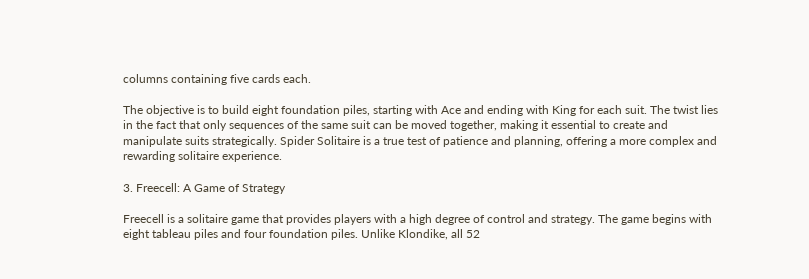columns containing five cards each.

The objective is to build eight foundation piles, starting with Ace and ending with King for each suit. The twist lies in the fact that only sequences of the same suit can be moved together, making it essential to create and manipulate suits strategically. Spider Solitaire is a true test of patience and planning, offering a more complex and rewarding solitaire experience.

3. Freecell: A Game of Strategy

Freecell is a solitaire game that provides players with a high degree of control and strategy. The game begins with eight tableau piles and four foundation piles. Unlike Klondike, all 52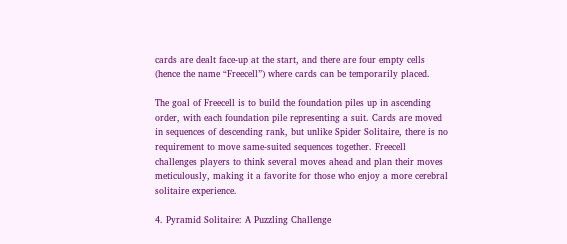cards are dealt face-up at the start, and there are four empty cells (hence the name “Freecell”) where cards can be temporarily placed.

The goal of Freecell is to build the foundation piles up in ascending order, with each foundation pile representing a suit. Cards are moved in sequences of descending rank, but unlike Spider Solitaire, there is no requirement to move same-suited sequences together. Freecell challenges players to think several moves ahead and plan their moves meticulously, making it a favorite for those who enjoy a more cerebral solitaire experience.

4. Pyramid Solitaire: A Puzzling Challenge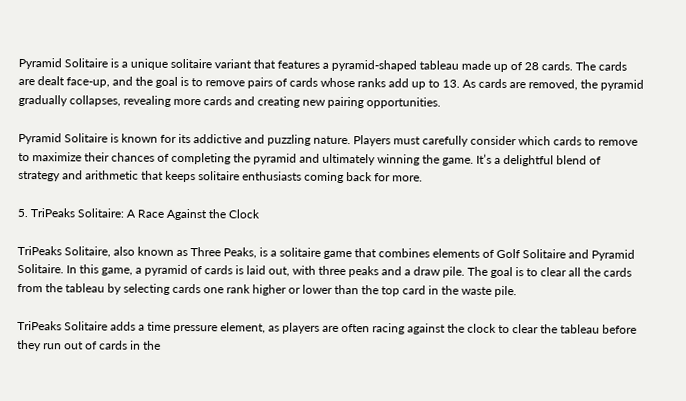Pyramid Solitaire is a unique solitaire variant that features a pyramid-shaped tableau made up of 28 cards. The cards are dealt face-up, and the goal is to remove pairs of cards whose ranks add up to 13. As cards are removed, the pyramid gradually collapses, revealing more cards and creating new pairing opportunities.

Pyramid Solitaire is known for its addictive and puzzling nature. Players must carefully consider which cards to remove to maximize their chances of completing the pyramid and ultimately winning the game. It’s a delightful blend of strategy and arithmetic that keeps solitaire enthusiasts coming back for more.

5. TriPeaks Solitaire: A Race Against the Clock

TriPeaks Solitaire, also known as Three Peaks, is a solitaire game that combines elements of Golf Solitaire and Pyramid Solitaire. In this game, a pyramid of cards is laid out, with three peaks and a draw pile. The goal is to clear all the cards from the tableau by selecting cards one rank higher or lower than the top card in the waste pile.

TriPeaks Solitaire adds a time pressure element, as players are often racing against the clock to clear the tableau before they run out of cards in the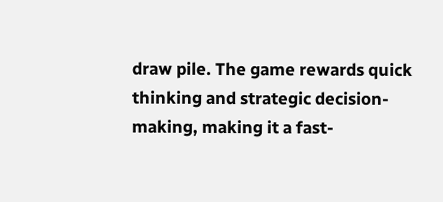draw pile. The game rewards quick thinking and strategic decision-making, making it a fast-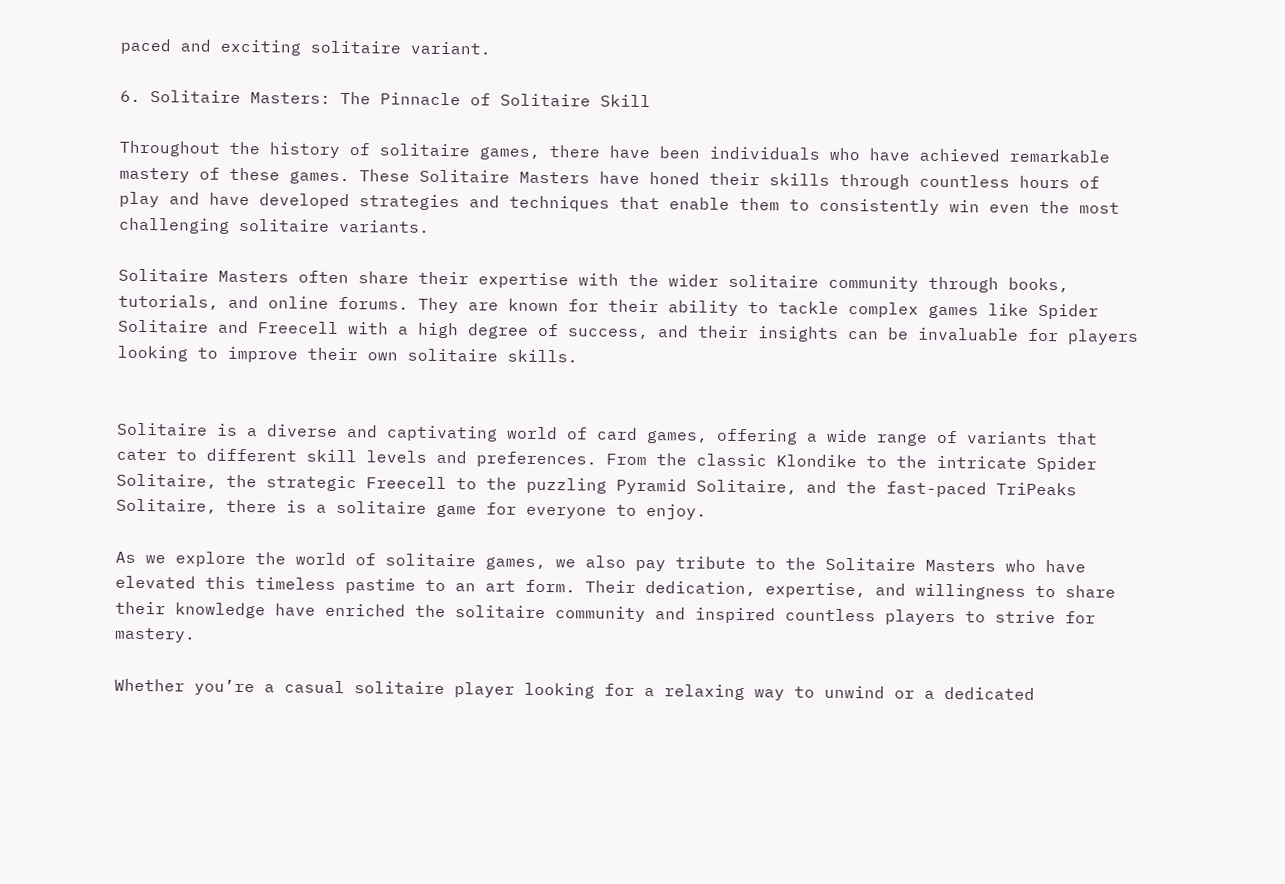paced and exciting solitaire variant.

6. Solitaire Masters: The Pinnacle of Solitaire Skill

Throughout the history of solitaire games, there have been individuals who have achieved remarkable mastery of these games. These Solitaire Masters have honed their skills through countless hours of play and have developed strategies and techniques that enable them to consistently win even the most challenging solitaire variants.

Solitaire Masters often share their expertise with the wider solitaire community through books, tutorials, and online forums. They are known for their ability to tackle complex games like Spider Solitaire and Freecell with a high degree of success, and their insights can be invaluable for players looking to improve their own solitaire skills.


Solitaire is a diverse and captivating world of card games, offering a wide range of variants that cater to different skill levels and preferences. From the classic Klondike to the intricate Spider Solitaire, the strategic Freecell to the puzzling Pyramid Solitaire, and the fast-paced TriPeaks Solitaire, there is a solitaire game for everyone to enjoy.

As we explore the world of solitaire games, we also pay tribute to the Solitaire Masters who have elevated this timeless pastime to an art form. Their dedication, expertise, and willingness to share their knowledge have enriched the solitaire community and inspired countless players to strive for mastery.

Whether you’re a casual solitaire player looking for a relaxing way to unwind or a dedicated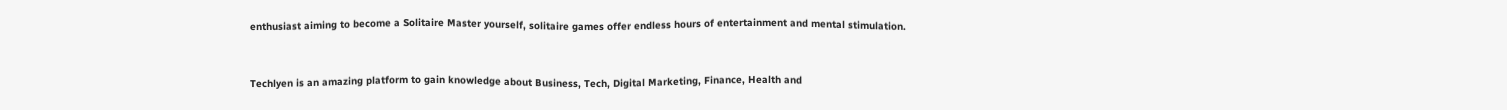enthusiast aiming to become a Solitaire Master yourself, solitaire games offer endless hours of entertainment and mental stimulation.


Techlyen is an amazing platform to gain knowledge about Business, Tech, Digital Marketing, Finance, Health and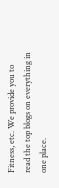Fitness, etc. We provide you to read the top blogs on everything in one place.